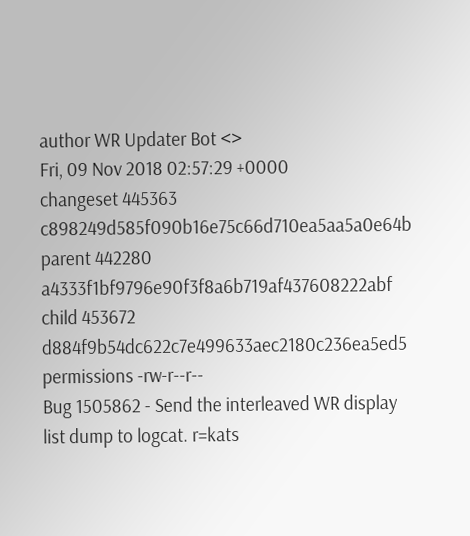author WR Updater Bot <>
Fri, 09 Nov 2018 02:57:29 +0000
changeset 445363 c898249d585f090b16e75c66d710ea5aa5a0e64b
parent 442280 a4333f1bf9796e90f3f8a6b719af437608222abf
child 453672 d884f9b54dc622c7e499633aec2180c236ea5ed5
permissions -rw-r--r--
Bug 1505862 - Send the interleaved WR display list dump to logcat. r=kats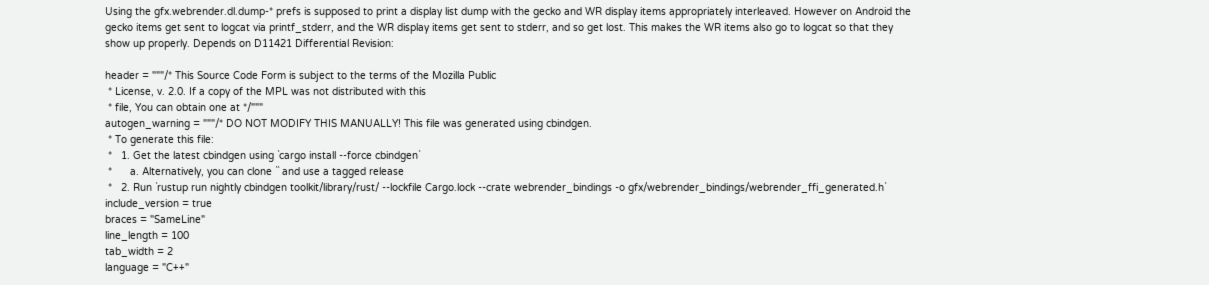Using the gfx.webrender.dl.dump-* prefs is supposed to print a display list dump with the gecko and WR display items appropriately interleaved. However on Android the gecko items get sent to logcat via printf_stderr, and the WR display items get sent to stderr, and so get lost. This makes the WR items also go to logcat so that they show up properly. Depends on D11421 Differential Revision:

header = """/* This Source Code Form is subject to the terms of the Mozilla Public
 * License, v. 2.0. If a copy of the MPL was not distributed with this
 * file, You can obtain one at */"""
autogen_warning = """/* DO NOT MODIFY THIS MANUALLY! This file was generated using cbindgen.
 * To generate this file:
 *   1. Get the latest cbindgen using `cargo install --force cbindgen`
 *      a. Alternatively, you can clone `` and use a tagged release
 *   2. Run `rustup run nightly cbindgen toolkit/library/rust/ --lockfile Cargo.lock --crate webrender_bindings -o gfx/webrender_bindings/webrender_ffi_generated.h`
include_version = true
braces = "SameLine"
line_length = 100
tab_width = 2
language = "C++"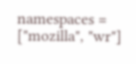namespaces = ["mozilla", "wr"]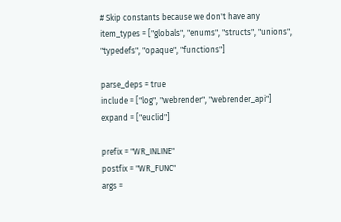# Skip constants because we don't have any
item_types = ["globals", "enums", "structs", "unions", "typedefs", "opaque", "functions"]

parse_deps = true
include = ["log", "webrender", "webrender_api"]
expand = ["euclid"]

prefix = "WR_INLINE"
postfix = "WR_FUNC"
args =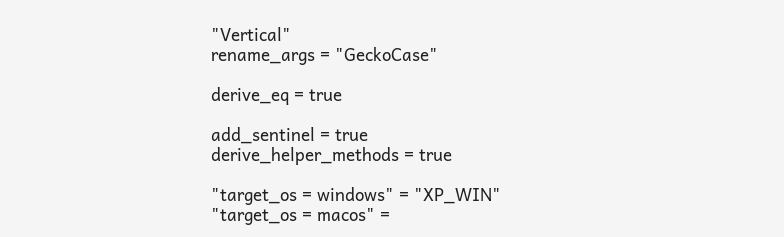"Vertical"
rename_args = "GeckoCase"

derive_eq = true

add_sentinel = true
derive_helper_methods = true

"target_os = windows" = "XP_WIN"
"target_os = macos" =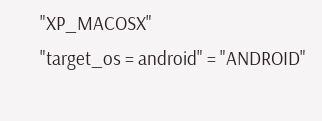"XP_MACOSX"
"target_os = android" = "ANDROID"